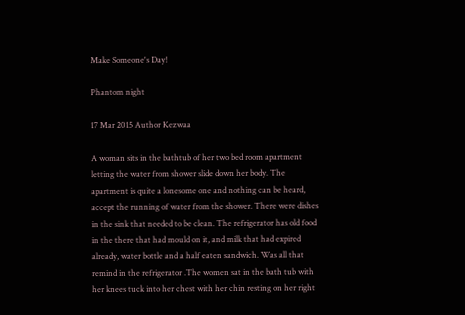Make Someone's Day!

Phantom night

17 Mar 2015 Author Kezwaa

A woman sits in the bathtub of her two bed room apartment letting the water from shower slide down her body. The apartment is quite a lonesome one and nothing can be heard, accept the running of water from the shower. There were dishes in the sink that needed to be clean. The refrigerator has old food in the there that had mould on it, and milk that had expired already, water bottle and a half eaten sandwich. Was all that remind in the refrigerator .The women sat in the bath tub with her knees tuck into her chest with her chin resting on her right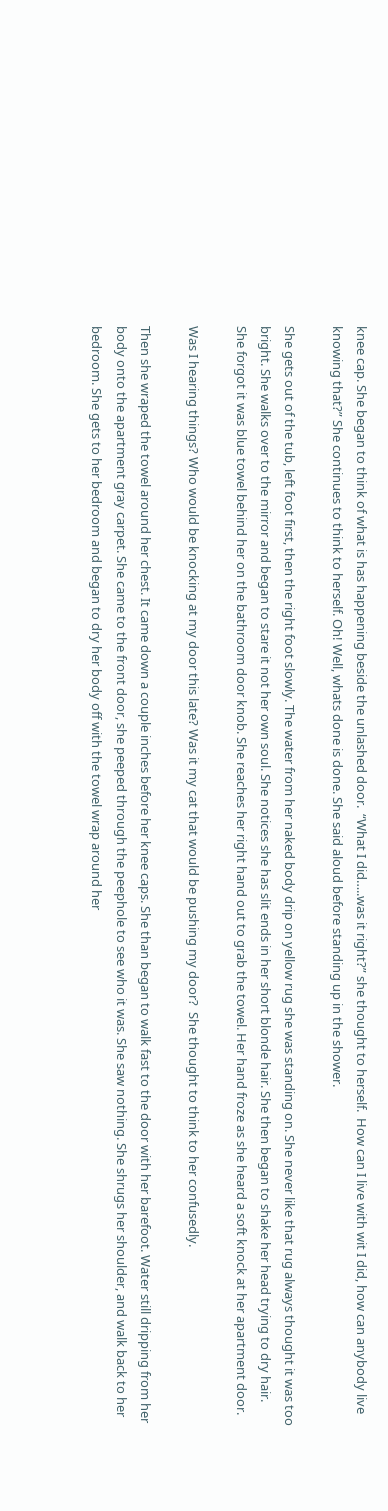knee cap. She began to think of what is has happening beside the unlashed door.  “What I did…..was it right?” she thought to herself.  How can I live with wit I did, how can anybody live knowing that?” She continues to think to herself. Oh! Well, whats done is done. She said aloud before standing up in the shower.

She gets out of the tub, left foot first, then the right foot slowly. The water from her naked body drip on yellow rug she was standing on. She never like that rug always thought it was too bright. She walks over to the mirror and began to stare it not her own soul. She notices she has slit ends in her short blonde hair. She then began to shake her head trying to dry hair. She forgot it was blue towel behind her on the bathroom door knob. She reaches her right hand out to grab the towel. Her hand froze as she heard a soft knock at her apartment door.

Was I hearing things? Who would be knocking at my door this late? Was it my cat that would be pushing my door?  She thought to think to her confusedly.

Then she wraped the towel around her chest. It came down a couple inches before her knee caps. She than began to walk fast to the door with her barefoot. Water still dripping from her body onto the apartment gray carpet. She came to the front door, she peeped through the peephole to see who it was. She saw nothing. She shrugs her shoulder, and walk back to her bedroom. She gets to her bedroom and began to dry her body off with the towel wrap around her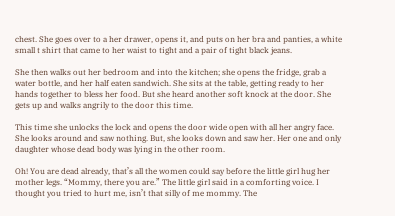chest. She goes over to a her drawer, opens it, and puts on her bra and panties, a white small t shirt that came to her waist to tight and a pair of tight black jeans.

She then walks out her bedroom and into the kitchen; she opens the fridge, grab a water bottle, and her half eaten sandwich. She sits at the table, getting ready to her hands together to bless her food. But she heard another soft knock at the door. She gets up and walks angrily to the door this time.

This time she unlocks the lock and opens the door wide open with all her angry face. She looks around and saw nothing. But, she looks down and saw her. Her one and only daughter whose dead body was lying in the other room.

Oh! You are dead already, that’s all the women could say before the little girl hug her mother legs. “Mommy, there you are.” The little girl said in a comforting voice. I thought you tried to hurt me, isn’t that silly of me mommy. The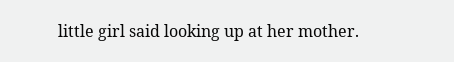little girl said looking up at her mother.